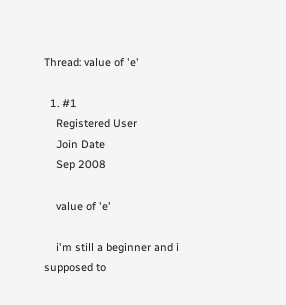Thread: value of 'e'

  1. #1
    Registered User
    Join Date
    Sep 2008

    value of 'e'

    i'm still a beginner and i supposed to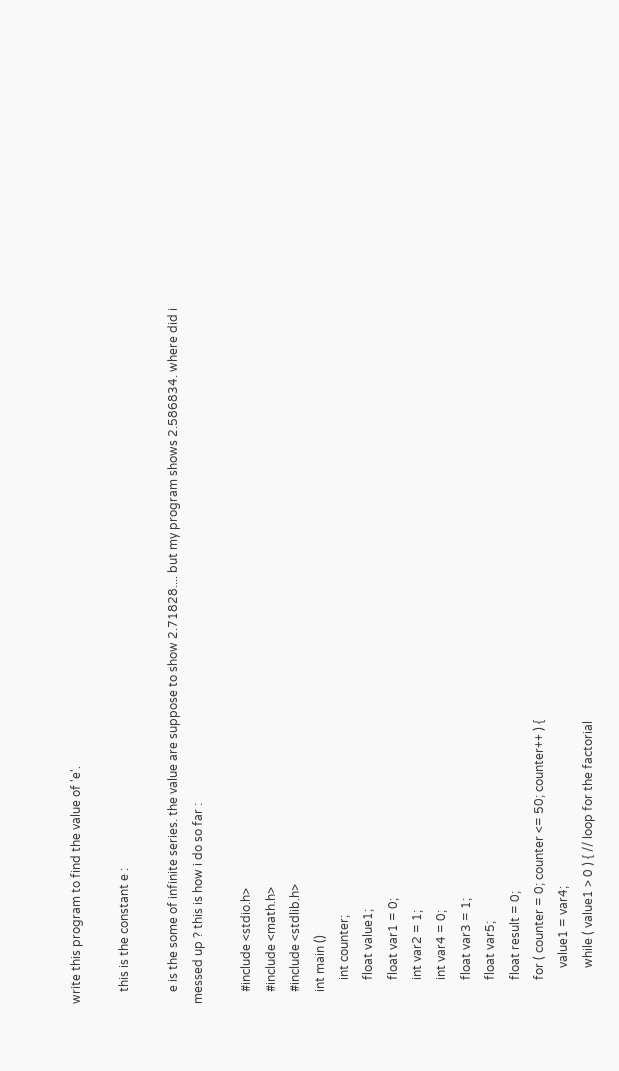write this program to find the value of 'e'.

    this is the constant e :

    e is the some of infinite series. the value are suppose to show 2.71828.... but my program shows 2.586834. where did i messed up ? this is how i do so far :

    #include <stdio.h>
    #include <math.h>
    #include <stdlib.h>
    int main ()
        int counter;
        float value1;
        float var1 = 0;
        int var2 = 1;
        int var4 = 0;
        float var3 = 1;
        float var5;
        float result = 0;
        for ( counter = 0; counter <= 50; counter++ ) {
            value1 = var4;
            while ( value1 > 0 ) { // loop for the factorial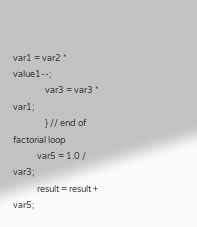var1 = var2 * value1--;
                var3 = var3 * var1;
                } // end of factorial loop
            var5 = 1.0 / var3;
            result = result + var5;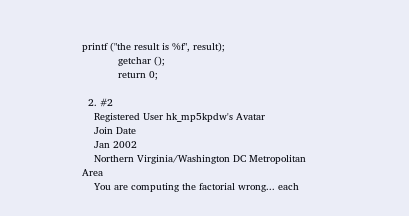printf ("the result is %f", result);
            getchar ();
            return 0;

  2. #2
    Registered User hk_mp5kpdw's Avatar
    Join Date
    Jan 2002
    Northern Virginia/Washington DC Metropolitan Area
    You are computing the factorial wrong... each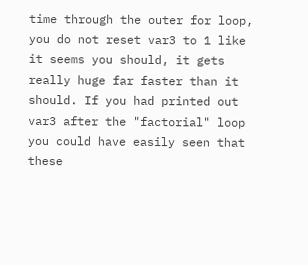time through the outer for loop, you do not reset var3 to 1 like it seems you should, it gets really huge far faster than it should. If you had printed out var3 after the "factorial" loop you could have easily seen that these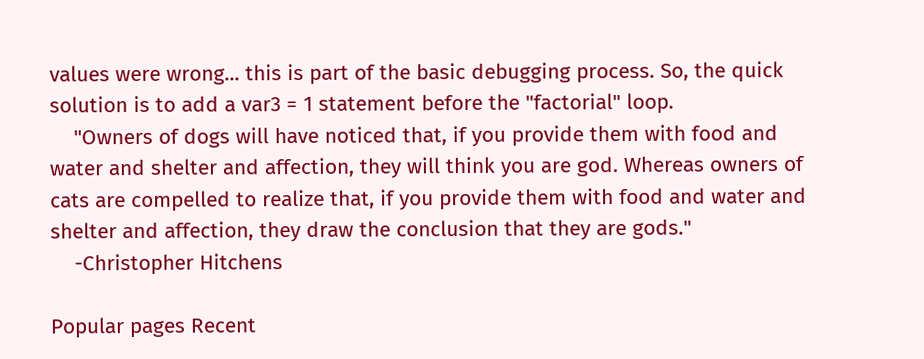values were wrong... this is part of the basic debugging process. So, the quick solution is to add a var3 = 1 statement before the "factorial" loop.
    "Owners of dogs will have noticed that, if you provide them with food and water and shelter and affection, they will think you are god. Whereas owners of cats are compelled to realize that, if you provide them with food and water and shelter and affection, they draw the conclusion that they are gods."
    -Christopher Hitchens

Popular pages Recent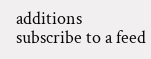additions subscribe to a feed